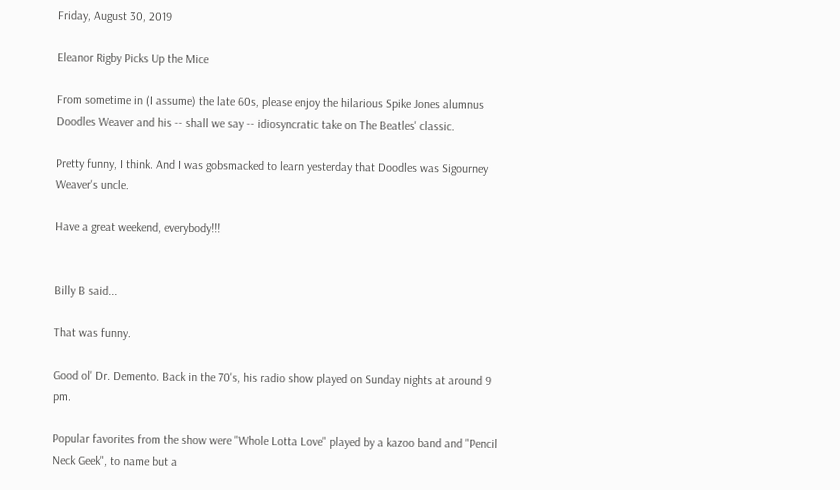Friday, August 30, 2019

Eleanor Rigby Picks Up the Mice

From sometime in (I assume) the late 60s, please enjoy the hilarious Spike Jones alumnus Doodles Weaver and his -- shall we say -- idiosyncratic take on The Beatles' classic.

Pretty funny, I think. And I was gobsmacked to learn yesterday that Doodles was Sigourney Weaver's uncle.

Have a great weekend, everybody!!!


Billy B said...

That was funny.

Good ol' Dr. Demento. Back in the 70's, his radio show played on Sunday nights at around 9 pm.

Popular favorites from the show were "Whole Lotta Love" played by a kazoo band and "Pencil Neck Geek", to name but a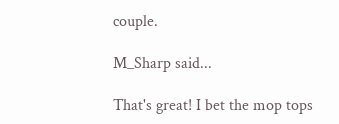couple.

M_Sharp said...

That's great! I bet the mop tops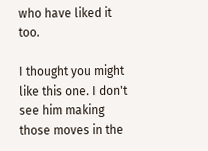who have liked it too.

I thought you might like this one. I don't see him making those moves in the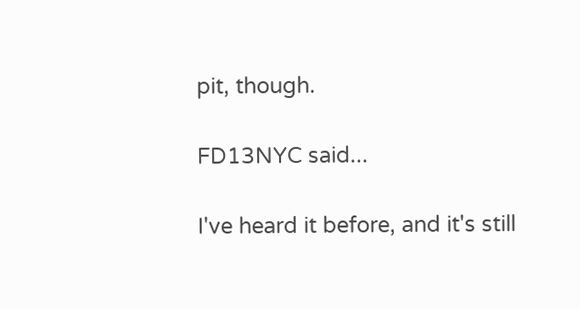pit, though.

FD13NYC said...

I've heard it before, and it's still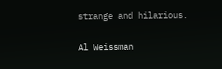strange and hilarious.

Al Weissman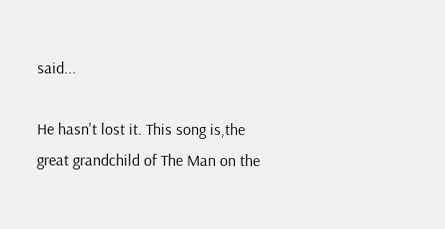said...

He hasn't lost it. This song is,the great grandchild of The Man on the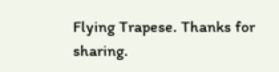Flying Trapese. Thanks for sharing.